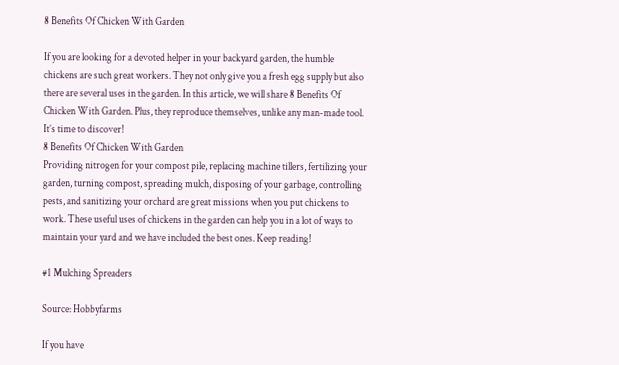8 Benefits Of Chicken With Garden

If you are looking for a devoted helper in your backyard garden, the humble chickens are such great workers. They not only give you a fresh egg supply but also there are several uses in the garden. In this article, we will share 8 Benefits Of Chicken With Garden. Plus, they reproduce themselves, unlike any man-made tool. It’s time to discover!
8 Benefits Of Chicken With Garden
Providing nitrogen for your compost pile, replacing machine tillers, fertilizing your garden, turning compost, spreading mulch, disposing of your garbage, controlling pests, and sanitizing your orchard are great missions when you put chickens to work. These useful uses of chickens in the garden can help you in a lot of ways to maintain your yard and we have included the best ones. Keep reading!

#1 Mulching Spreaders

Source: Hobbyfarms

If you have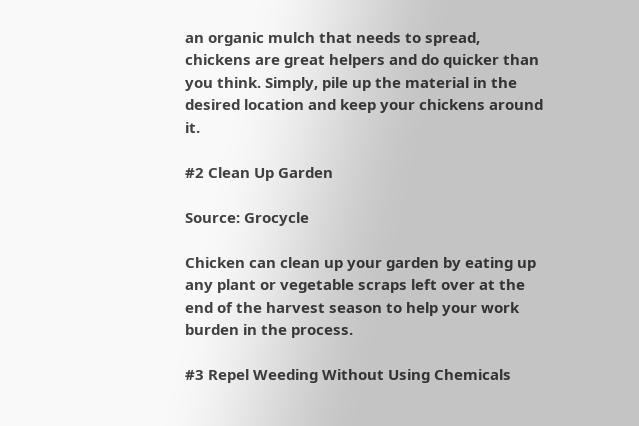an organic mulch that needs to spread, chickens are great helpers and do quicker than you think. Simply, pile up the material in the desired location and keep your chickens around it.

#2 Clean Up Garden

Source: Grocycle

Chicken can clean up your garden by eating up any plant or vegetable scraps left over at the end of the harvest season to help your work burden in the process.

#3 Repel Weeding Without Using Chemicals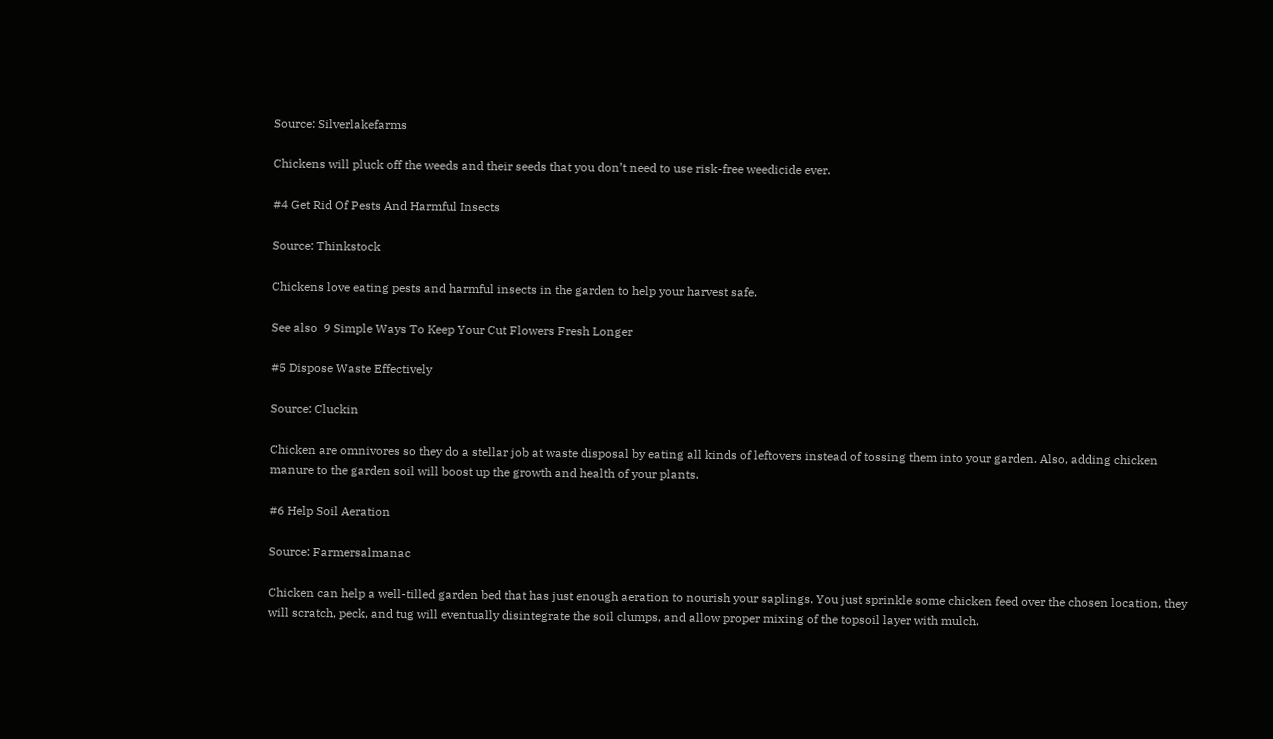Source: Silverlakefarms

Chickens will pluck off the weeds and their seeds that you don’t need to use risk-free weedicide ever.

#4 Get Rid Of Pests And Harmful Insects

Source: Thinkstock

Chickens love eating pests and harmful insects in the garden to help your harvest safe.

See also  9 Simple Ways To Keep Your Cut Flowers Fresh Longer

#5 Dispose Waste Effectively

Source: Cluckin

Chicken are omnivores so they do a stellar job at waste disposal by eating all kinds of leftovers instead of tossing them into your garden. Also, adding chicken manure to the garden soil will boost up the growth and health of your plants.

#6 Help Soil Aeration

Source: Farmersalmanac

Chicken can help a well-tilled garden bed that has just enough aeration to nourish your saplings. You just sprinkle some chicken feed over the chosen location, they will scratch, peck, and tug will eventually disintegrate the soil clumps, and allow proper mixing of the topsoil layer with mulch.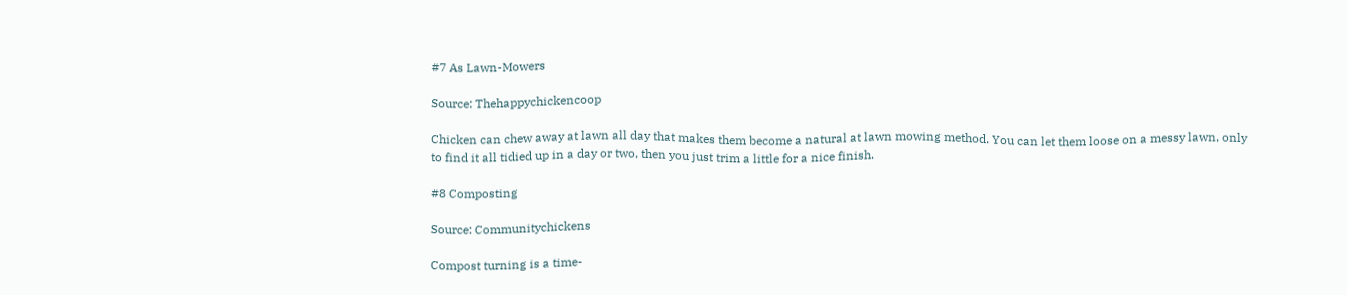#7 As Lawn-Mowers

Source: Thehappychickencoop

Chicken can chew away at lawn all day that makes them become a natural at lawn mowing method. You can let them loose on a messy lawn, only to find it all tidied up in a day or two, then you just trim a little for a nice finish.

#8 Composting

Source: Communitychickens

Compost turning is a time-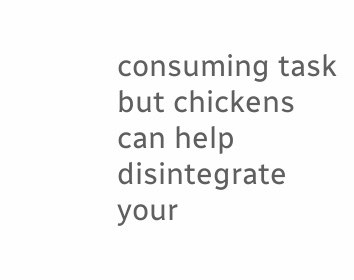consuming task but chickens can help disintegrate your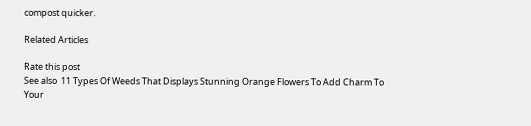compost quicker.

Related Articles

Rate this post
See also  11 Types Of Weeds That Displays Stunning Orange Flowers To Add Charm To Your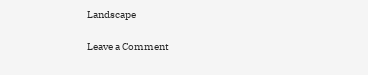Landscape

Leave a Comment